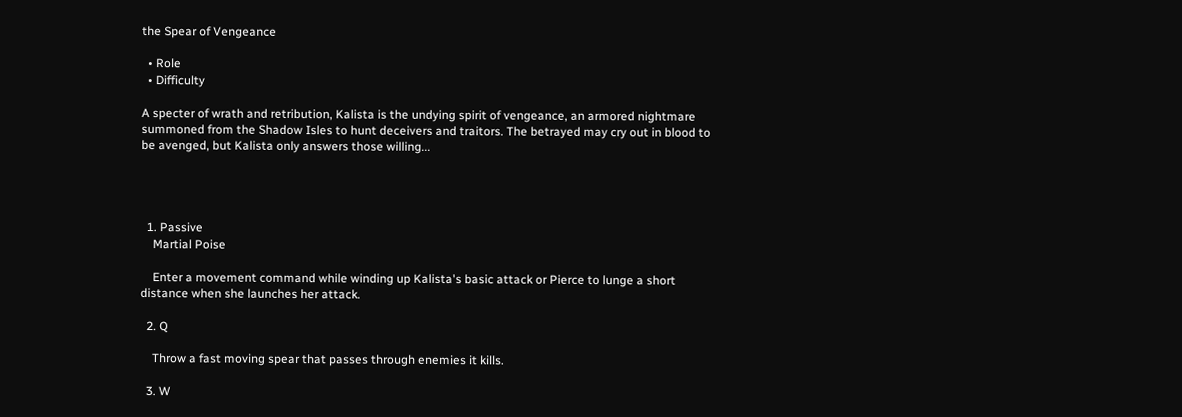the Spear of Vengeance

  • Role
  • Difficulty

A specter of wrath and retribution, Kalista is the undying spirit of vengeance, an armored nightmare summoned from the Shadow Isles to hunt deceivers and traitors. The betrayed may cry out in blood to be avenged, but Kalista only answers those willing...




  1. Passive
    Martial Poise

    Enter a movement command while winding up Kalista's basic attack or Pierce to lunge a short distance when she launches her attack.

  2. Q

    Throw a fast moving spear that passes through enemies it kills.

  3. W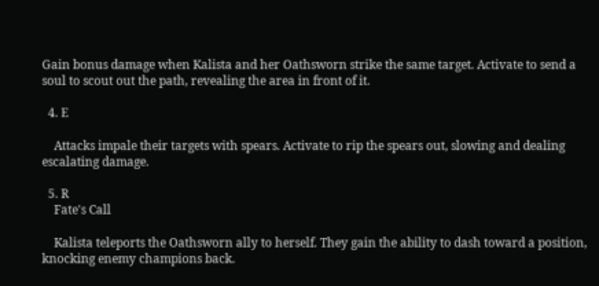Gain bonus damage when Kalista and her Oathsworn strike the same target. Activate to send a soul to scout out the path, revealing the area in front of it.

  4. E

    Attacks impale their targets with spears. Activate to rip the spears out, slowing and dealing escalating damage.

  5. R
    Fate's Call

    Kalista teleports the Oathsworn ally to herself. They gain the ability to dash toward a position, knocking enemy champions back.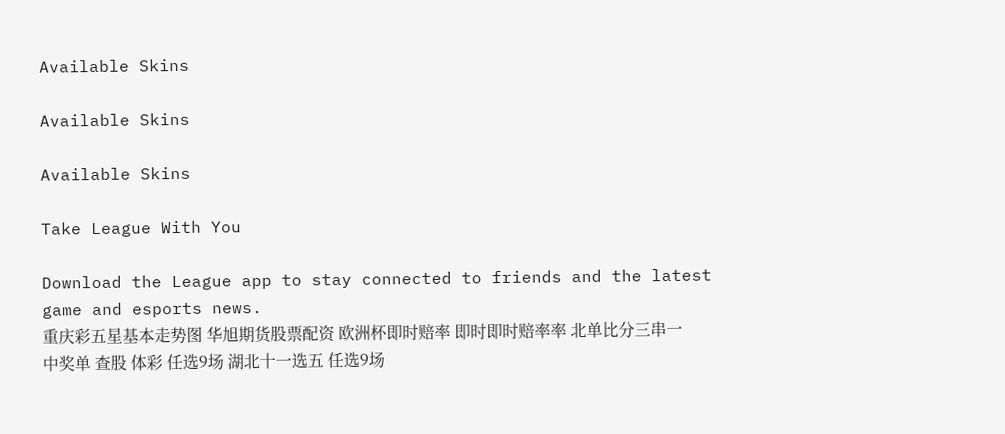Available Skins

Available Skins

Available Skins

Take League With You

Download the League app to stay connected to friends and the latest game and esports news.
重庆彩五星基本走势图 华旭期货股票配资 欧洲杯即时赔率 即时即时赔率率 北单比分三串一中奖单 查股 体彩 任选9场 湖北十一选五 任选9场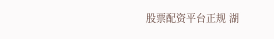股票配资平台正规 湖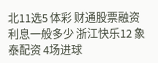北11选5 体彩 财通股票融资利息一般多少 浙江快乐12 象泰配资 4场进球